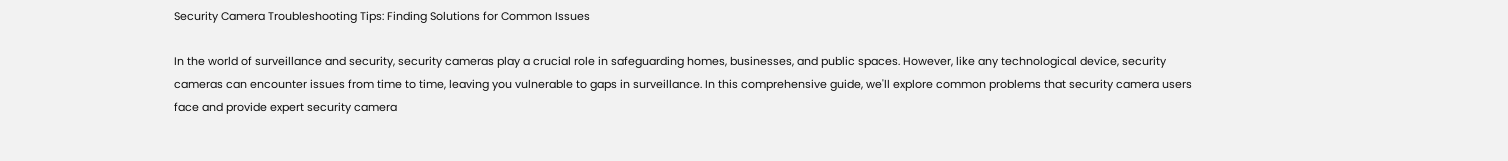Security Camera Troubleshooting Tips: Finding Solutions for Common Issues

In the world of surveillance and security, security cameras play a crucial role in safeguarding homes, businesses, and public spaces. However, like any technological device, security cameras can encounter issues from time to time, leaving you vulnerable to gaps in surveillance. In this comprehensive guide, we'll explore common problems that security camera users face and provide expert security camera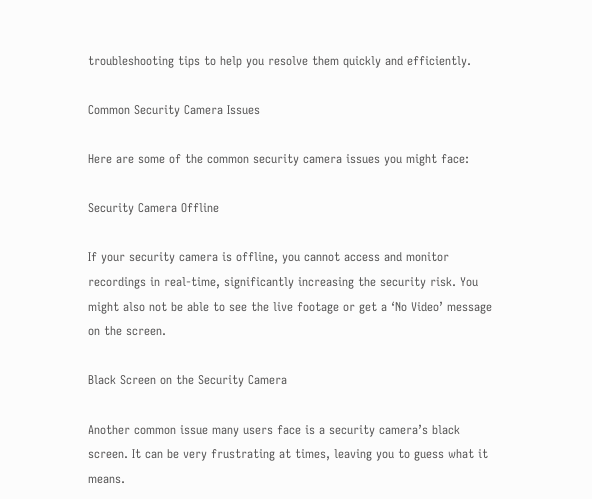troubleshooting tips to help you resolve them quickly and efficiently.

Common Security Camera Issues

Here are some of the common security camera issues you might face:

Security Camera Offline

If your security camera is offline, you cannot access and monitor recordings in real-time, significantly increasing the security risk. You might also not be able to see the live footage or get a ‘No Video’ message on the screen.

Black Screen on the Security Camera

Another common issue many users face is a security camera’s black screen. It can be very frustrating at times, leaving you to guess what it means.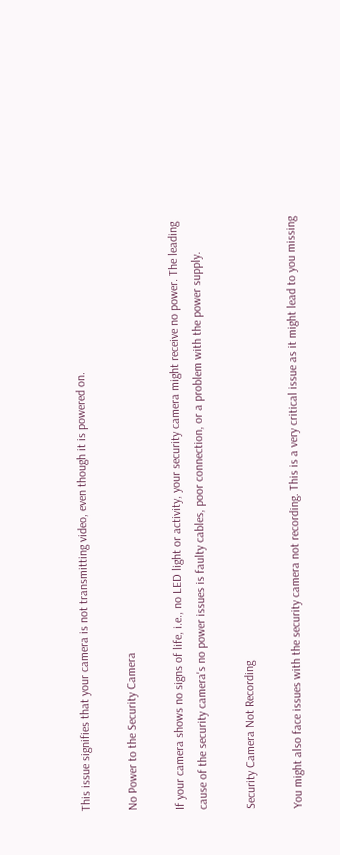This issue signifies that your camera is not transmitting video, even though it is powered on.

No Power to the Security Camera

If your camera shows no signs of life, i.e., no LED light or activity, your security camera might receive no power. The leading cause of the security camera's no power issues is faulty cables, poor connection, or a problem with the power supply.

Security Camera Not Recording

You might also face issues with the security camera not recording. This is a very critical issue as it might lead to you missing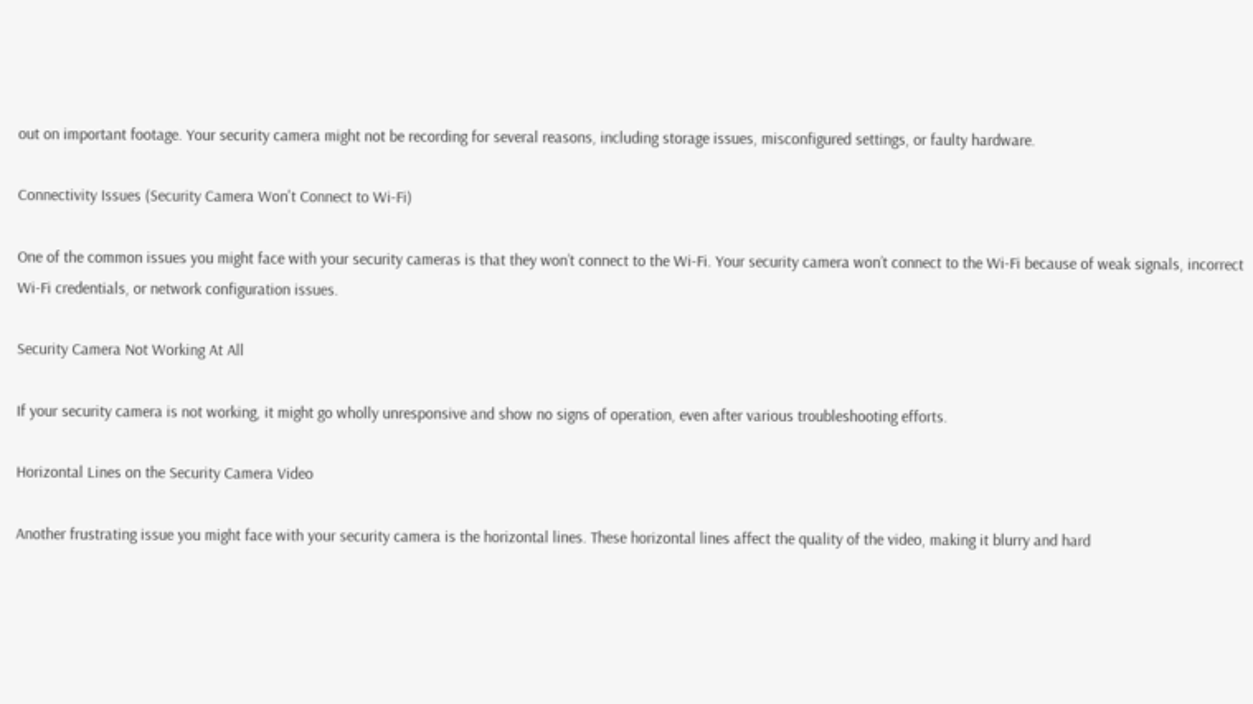out on important footage. Your security camera might not be recording for several reasons, including storage issues, misconfigured settings, or faulty hardware.

Connectivity Issues (Security Camera Won't Connect to Wi-Fi)

One of the common issues you might face with your security cameras is that they won’t connect to the Wi-Fi. Your security camera won’t connect to the Wi-Fi because of weak signals, incorrect Wi-Fi credentials, or network configuration issues.

Security Camera Not Working At All

If your security camera is not working, it might go wholly unresponsive and show no signs of operation, even after various troubleshooting efforts.

Horizontal Lines on the Security Camera Video

Another frustrating issue you might face with your security camera is the horizontal lines. These horizontal lines affect the quality of the video, making it blurry and hard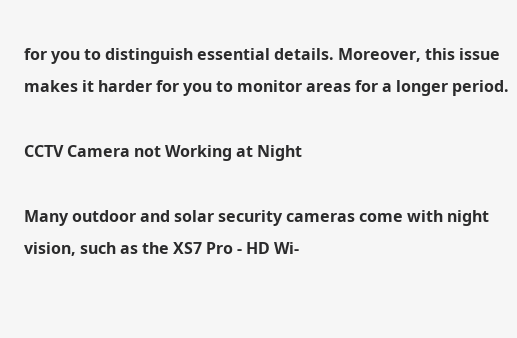for you to distinguish essential details. Moreover, this issue makes it harder for you to monitor areas for a longer period.

CCTV Camera not Working at Night

Many outdoor and solar security cameras come with night vision, such as the XS7 Pro - HD Wi-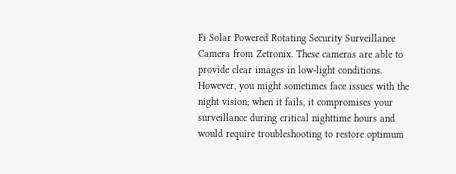Fi Solar Powered Rotating Security Surveillance Camera from Zetronix. These cameras are able to provide clear images in low-light conditions. However, you might sometimes face issues with the night vision; when it fails, it compromises your surveillance during critical nighttime hours and would require troubleshooting to restore optimum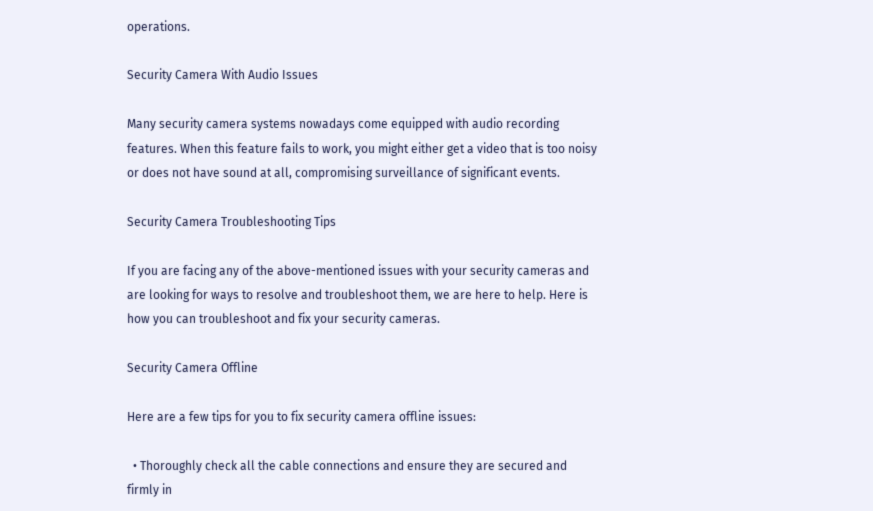operations.

Security Camera With Audio Issues

Many security camera systems nowadays come equipped with audio recording features. When this feature fails to work, you might either get a video that is too noisy or does not have sound at all, compromising surveillance of significant events.

Security Camera Troubleshooting Tips

If you are facing any of the above-mentioned issues with your security cameras and are looking for ways to resolve and troubleshoot them, we are here to help. Here is how you can troubleshoot and fix your security cameras.

Security Camera Offline

Here are a few tips for you to fix security camera offline issues:

  • Thoroughly check all the cable connections and ensure they are secured and firmly in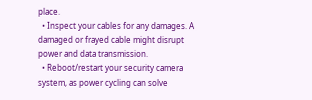place.
  • Inspect your cables for any damages. A damaged or frayed cable might disrupt power and data transmission.
  • Reboot/restart your security camera system, as power cycling can solve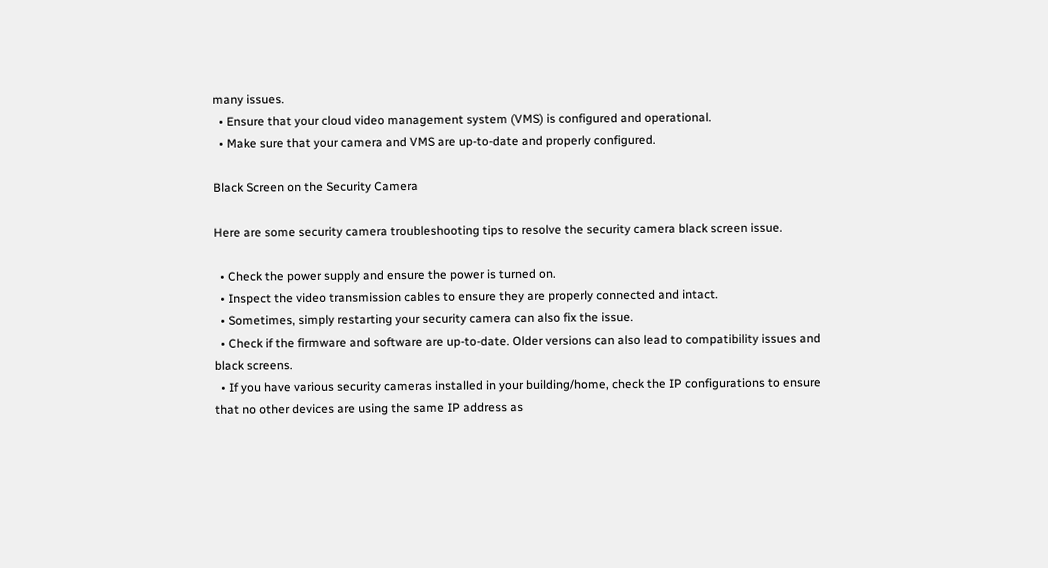many issues.
  • Ensure that your cloud video management system (VMS) is configured and operational.
  • Make sure that your camera and VMS are up-to-date and properly configured.

Black Screen on the Security Camera

Here are some security camera troubleshooting tips to resolve the security camera black screen issue.

  • Check the power supply and ensure the power is turned on.
  • Inspect the video transmission cables to ensure they are properly connected and intact.
  • Sometimes, simply restarting your security camera can also fix the issue.
  • Check if the firmware and software are up-to-date. Older versions can also lead to compatibility issues and black screens.
  • If you have various security cameras installed in your building/home, check the IP configurations to ensure that no other devices are using the same IP address as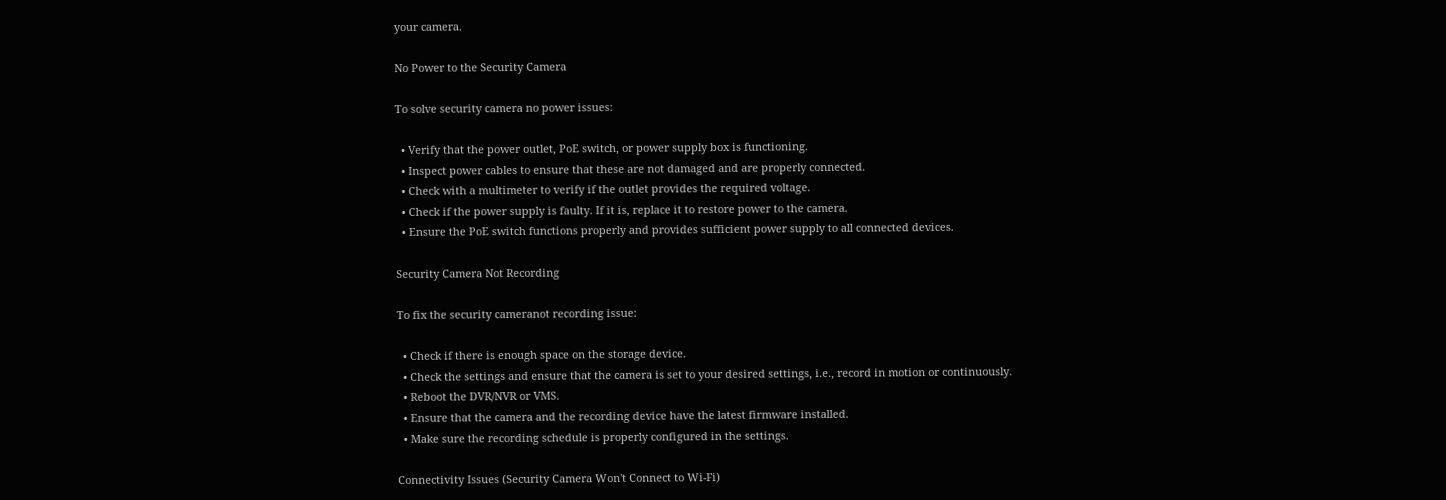your camera.

No Power to the Security Camera

To solve security camera no power issues:

  • Verify that the power outlet, PoE switch, or power supply box is functioning.
  • Inspect power cables to ensure that these are not damaged and are properly connected.
  • Check with a multimeter to verify if the outlet provides the required voltage.
  • Check if the power supply is faulty. If it is, replace it to restore power to the camera.
  • Ensure the PoE switch functions properly and provides sufficient power supply to all connected devices.

Security Camera Not Recording

To fix the security cameranot recording issue:

  • Check if there is enough space on the storage device.
  • Check the settings and ensure that the camera is set to your desired settings, i.e., record in motion or continuously.
  • Reboot the DVR/NVR or VMS.
  • Ensure that the camera and the recording device have the latest firmware installed.
  • Make sure the recording schedule is properly configured in the settings.

Connectivity Issues (Security Camera Won't Connect to Wi-Fi)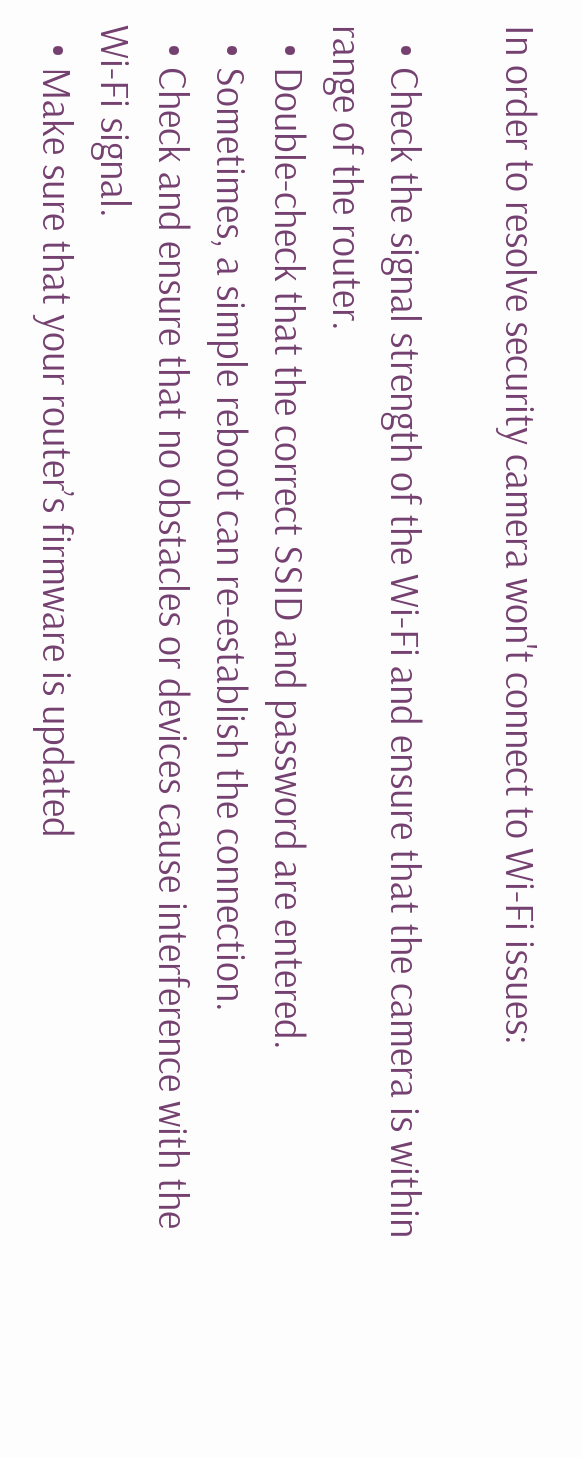In order to resolve security camera won't connect to Wi-Fi issues:

  • Check the signal strength of the Wi-Fi and ensure that the camera is within range of the router.
  • Double-check that the correct SSID and password are entered.
  • Sometimes, a simple reboot can re-establish the connection.
  • Check and ensure that no obstacles or devices cause interference with the Wi-Fi signal.
  • Make sure that your router’s firmware is updated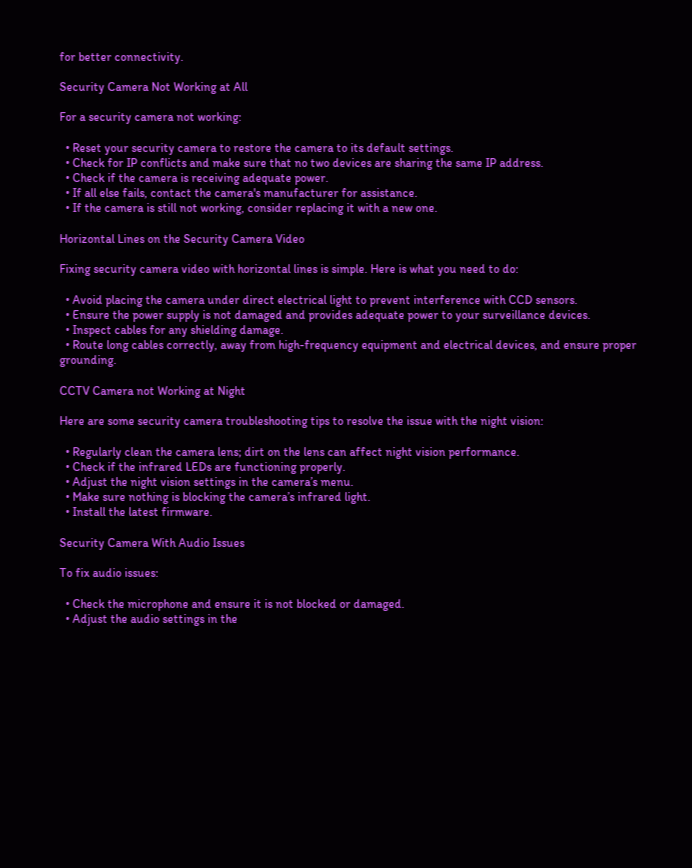for better connectivity.

Security Camera Not Working at All

For a security camera not working:

  • Reset your security camera to restore the camera to its default settings.
  • Check for IP conflicts and make sure that no two devices are sharing the same IP address.
  • Check if the camera is receiving adequate power.
  • If all else fails, contact the camera's manufacturer for assistance.
  • If the camera is still not working, consider replacing it with a new one.

Horizontal Lines on the Security Camera Video

Fixing security camera video with horizontal lines is simple. Here is what you need to do:

  • Avoid placing the camera under direct electrical light to prevent interference with CCD sensors.
  • Ensure the power supply is not damaged and provides adequate power to your surveillance devices.
  • Inspect cables for any shielding damage.
  • Route long cables correctly, away from high-frequency equipment and electrical devices, and ensure proper grounding.

CCTV Camera not Working at Night

Here are some security camera troubleshooting tips to resolve the issue with the night vision:

  • Regularly clean the camera lens; dirt on the lens can affect night vision performance.
  • Check if the infrared LEDs are functioning properly.
  • Adjust the night vision settings in the camera’s menu.
  • Make sure nothing is blocking the camera’s infrared light.
  • Install the latest firmware.

Security Camera With Audio Issues

To fix audio issues:

  • Check the microphone and ensure it is not blocked or damaged.
  • Adjust the audio settings in the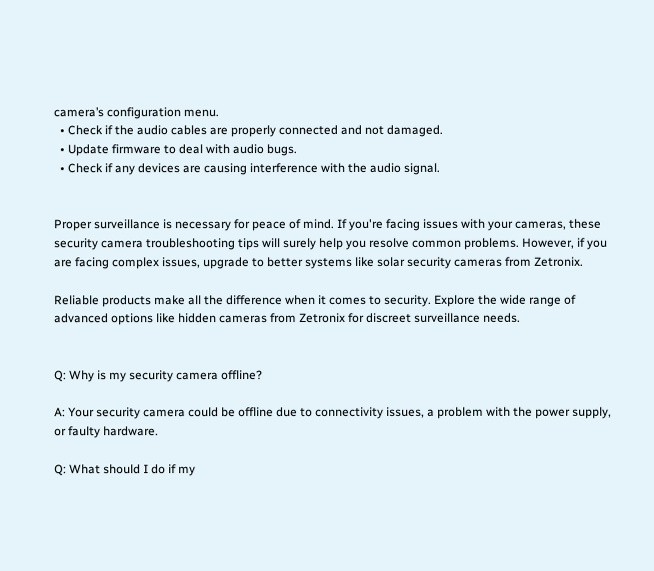camera’s configuration menu.
  • Check if the audio cables are properly connected and not damaged.
  • Update firmware to deal with audio bugs.
  • Check if any devices are causing interference with the audio signal.


Proper surveillance is necessary for peace of mind. If you're facing issues with your cameras, these security camera troubleshooting tips will surely help you resolve common problems. However, if you are facing complex issues, upgrade to better systems like solar security cameras from Zetronix.

Reliable products make all the difference when it comes to security. Explore the wide range of advanced options like hidden cameras from Zetronix for discreet surveillance needs.


Q: Why is my security camera offline?

A: Your security camera could be offline due to connectivity issues, a problem with the power supply, or faulty hardware.

Q: What should I do if my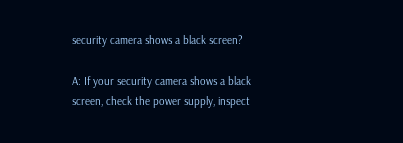security camera shows a black screen?

A: If your security camera shows a black screen, check the power supply, inspect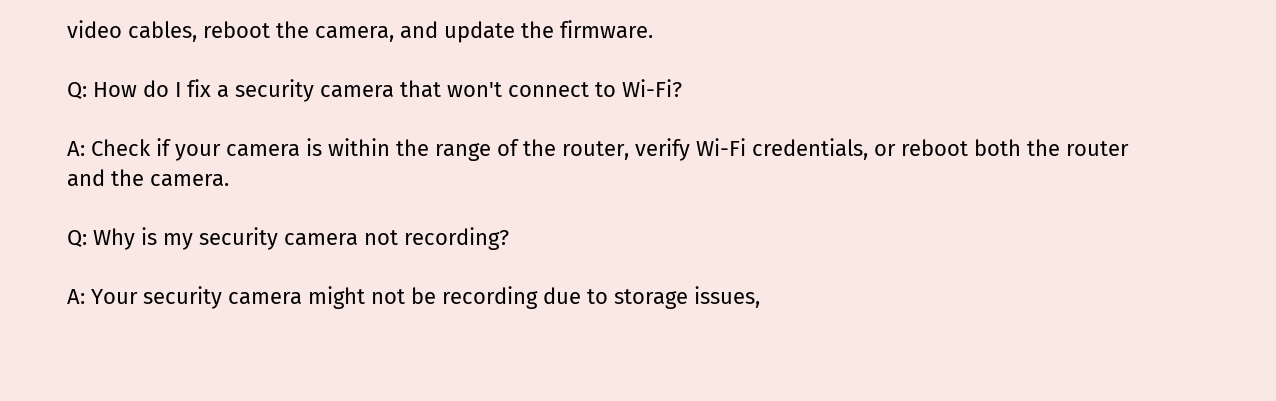video cables, reboot the camera, and update the firmware.

Q: How do I fix a security camera that won't connect to Wi-Fi?

A: Check if your camera is within the range of the router, verify Wi-Fi credentials, or reboot both the router and the camera.

Q: Why is my security camera not recording?

A: Your security camera might not be recording due to storage issues,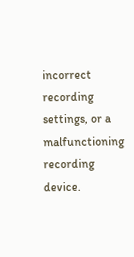incorrect recording settings, or a malfunctioning recording device.